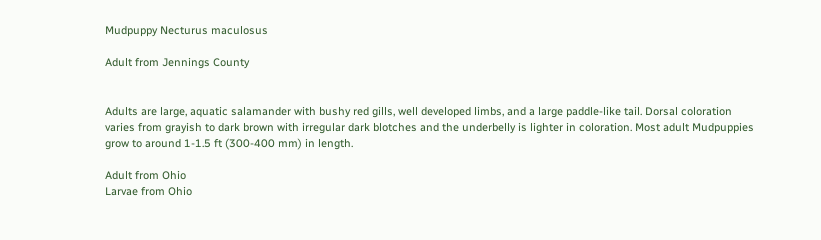Mudpuppy Necturus maculosus

Adult from Jennings County


Adults are large, aquatic salamander with bushy red gills, well developed limbs, and a large paddle-like tail. Dorsal coloration varies from grayish to dark brown with irregular dark blotches and the underbelly is lighter in coloration. Most adult Mudpuppies grow to around 1-1.5 ft (300-400 mm) in length.

Adult from Ohio
Larvae from Ohio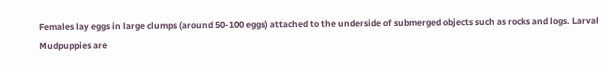Females lay eggs in large clumps (around 50-100 eggs) attached to the underside of submerged objects such as rocks and logs. Larval Mudpuppies are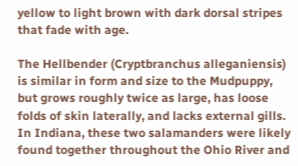yellow to light brown with dark dorsal stripes that fade with age.

The Hellbender (Cryptbranchus alleganiensis) is similar in form and size to the Mudpuppy, but grows roughly twice as large, has loose folds of skin laterally, and lacks external gills. In Indiana, these two salamanders were likely found together throughout the Ohio River and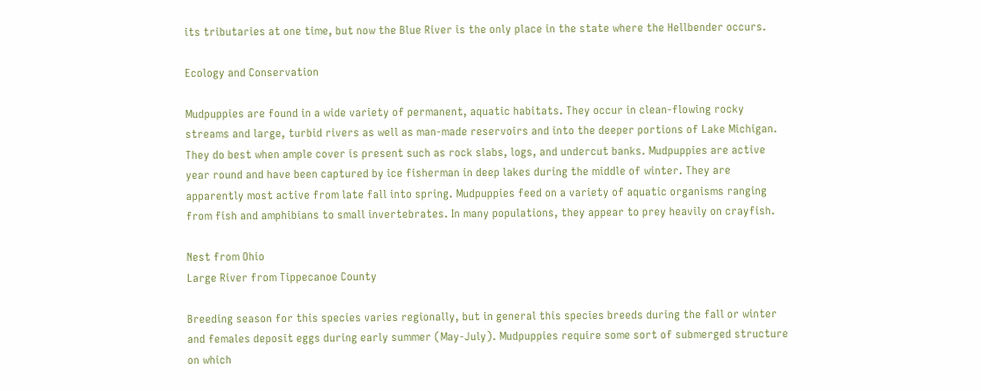its tributaries at one time, but now the Blue River is the only place in the state where the Hellbender occurs.

Ecology and Conservation

Mudpuppies are found in a wide variety of permanent, aquatic habitats. They occur in clean-flowing rocky streams and large, turbid rivers as well as man-made reservoirs and into the deeper portions of Lake Michigan. They do best when ample cover is present such as rock slabs, logs, and undercut banks. Mudpuppies are active year round and have been captured by ice fisherman in deep lakes during the middle of winter. They are apparently most active from late fall into spring. Mudpuppies feed on a variety of aquatic organisms ranging from fish and amphibians to small invertebrates. In many populations, they appear to prey heavily on crayfish.

Nest from Ohio
Large River from Tippecanoe County

Breeding season for this species varies regionally, but in general this species breeds during the fall or winter and females deposit eggs during early summer (May-July). Mudpuppies require some sort of submerged structure on which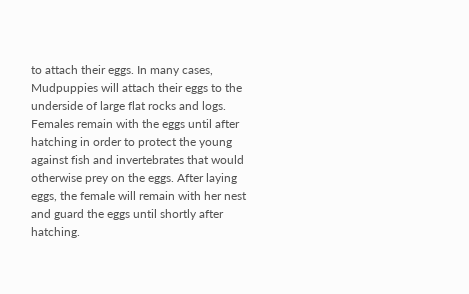to attach their eggs. In many cases, Mudpuppies will attach their eggs to the underside of large flat rocks and logs. Females remain with the eggs until after hatching in order to protect the young against fish and invertebrates that would otherwise prey on the eggs. After laying eggs, the female will remain with her nest and guard the eggs until shortly after hatching.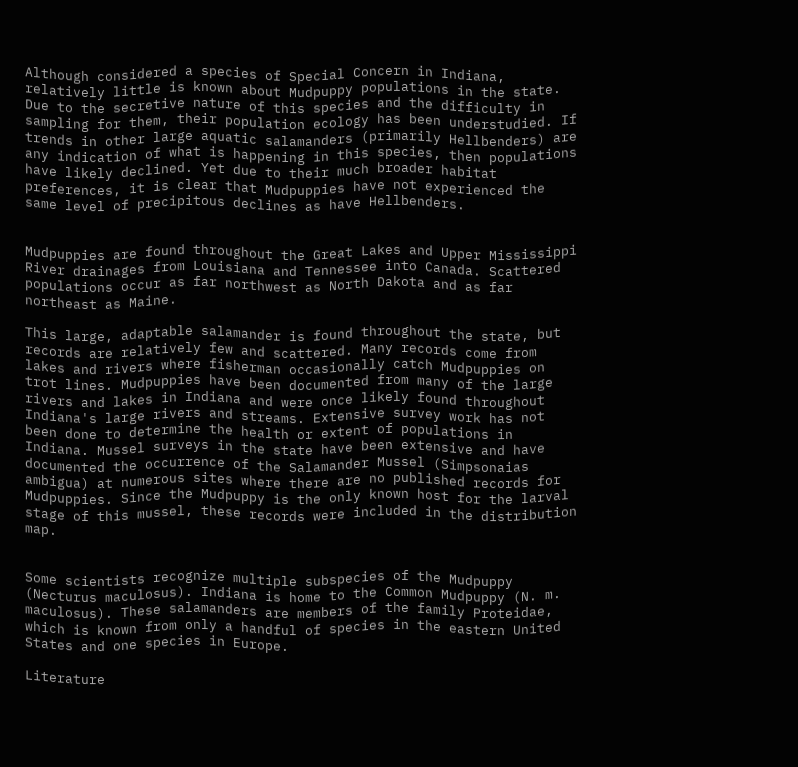Although considered a species of Special Concern in Indiana, relatively little is known about Mudpuppy populations in the state. Due to the secretive nature of this species and the difficulty in sampling for them, their population ecology has been understudied. If trends in other large aquatic salamanders (primarily Hellbenders) are any indication of what is happening in this species, then populations have likely declined. Yet due to their much broader habitat preferences, it is clear that Mudpuppies have not experienced the same level of precipitous declines as have Hellbenders.


Mudpuppies are found throughout the Great Lakes and Upper Mississippi River drainages from Louisiana and Tennessee into Canada. Scattered populations occur as far northwest as North Dakota and as far northeast as Maine.

This large, adaptable salamander is found throughout the state, but records are relatively few and scattered. Many records come from lakes and rivers where fisherman occasionally catch Mudpuppies on trot lines. Mudpuppies have been documented from many of the large rivers and lakes in Indiana and were once likely found throughout Indiana's large rivers and streams. Extensive survey work has not been done to determine the health or extent of populations in Indiana. Mussel surveys in the state have been extensive and have documented the occurrence of the Salamander Mussel (Simpsonaias ambigua) at numerous sites where there are no published records for Mudpuppies. Since the Mudpuppy is the only known host for the larval stage of this mussel, these records were included in the distribution map.


Some scientists recognize multiple subspecies of the Mudpuppy (Necturus maculosus). Indiana is home to the Common Mudpuppy (N. m. maculosus). These salamanders are members of the family Proteidae, which is known from only a handful of species in the eastern United States and one species in Europe.

Literature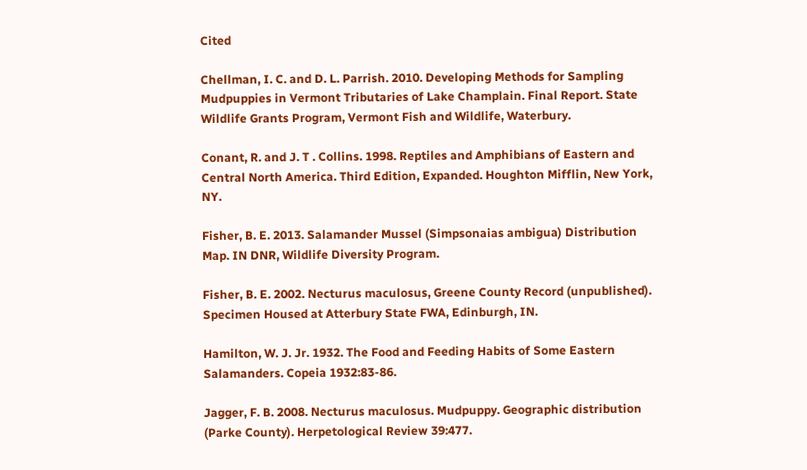Cited

Chellman, I. C. and D. L. Parrish. 2010. Developing Methods for Sampling Mudpuppies in Vermont Tributaries of Lake Champlain. Final Report. State Wildlife Grants Program, Vermont Fish and Wildlife, Waterbury.

Conant, R. and J. T . Collins. 1998. Reptiles and Amphibians of Eastern and Central North America. Third Edition, Expanded. Houghton Mifflin, New York, NY.

Fisher, B. E. 2013. Salamander Mussel (Simpsonaias ambigua) Distribution Map. IN DNR, Wildlife Diversity Program.

Fisher, B. E. 2002. Necturus maculosus, Greene County Record (unpublished). Specimen Housed at Atterbury State FWA, Edinburgh, IN.

Hamilton, W. J. Jr. 1932. The Food and Feeding Habits of Some Eastern Salamanders. Copeia 1932:83-86.

Jagger, F. B. 2008. Necturus maculosus. Mudpuppy. Geographic distribution (Parke County). Herpetological Review 39:477.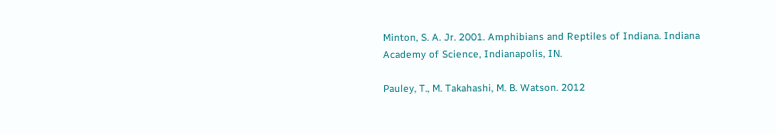Minton, S. A. Jr. 2001. Amphibians and Reptiles of Indiana. Indiana Academy of Science, Indianapolis, IN.

Pauley, T., M. Takahashi, M. B. Watson. 2012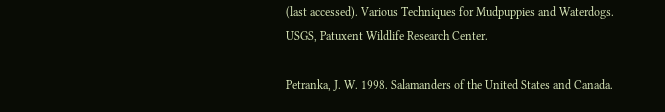(last accessed). Various Techniques for Mudpuppies and Waterdogs. USGS, Patuxent Wildlife Research Center.

Petranka, J. W. 1998. Salamanders of the United States and Canada.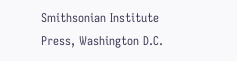Smithsonian Institute Press, Washington D.C.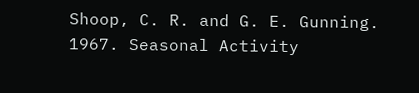Shoop, C. R. and G. E. Gunning. 1967. Seasonal Activity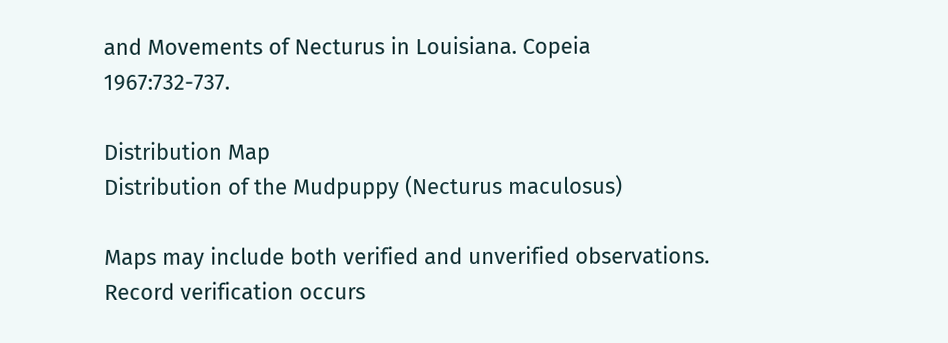and Movements of Necturus in Louisiana. Copeia 1967:732-737.

Distribution Map
Distribution of the Mudpuppy (Necturus maculosus)

Maps may include both verified and unverified observations. Record verification occurs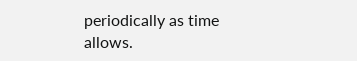periodically as time allows.